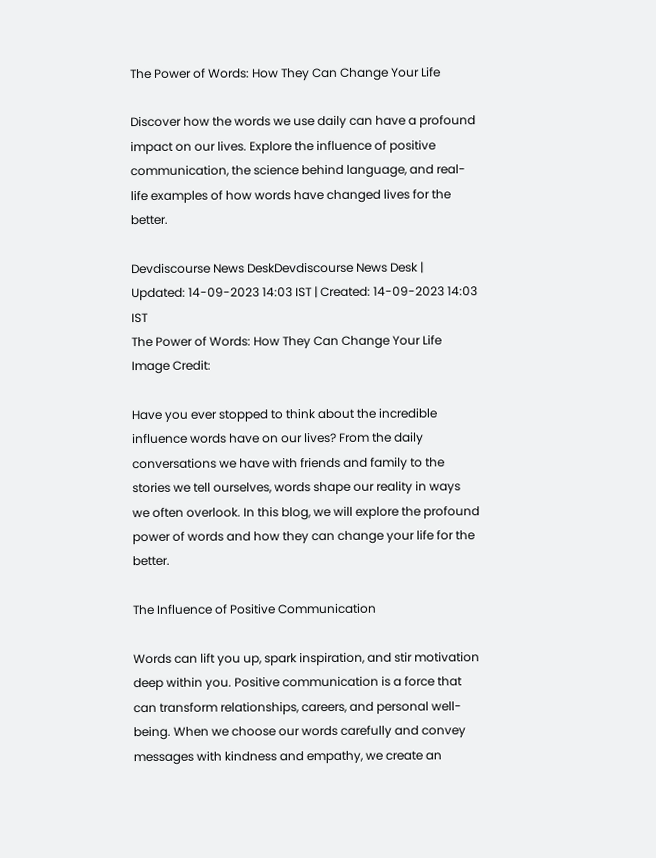The Power of Words: How They Can Change Your Life

Discover how the words we use daily can have a profound impact on our lives. Explore the influence of positive communication, the science behind language, and real-life examples of how words have changed lives for the better.

Devdiscourse News DeskDevdiscourse News Desk | Updated: 14-09-2023 14:03 IST | Created: 14-09-2023 14:03 IST
The Power of Words: How They Can Change Your Life
Image Credit:

Have you ever stopped to think about the incredible influence words have on our lives? From the daily conversations we have with friends and family to the stories we tell ourselves, words shape our reality in ways we often overlook. In this blog, we will explore the profound power of words and how they can change your life for the better.

The Influence of Positive Communication

Words can lift you up, spark inspiration, and stir motivation deep within you. Positive communication is a force that can transform relationships, careers, and personal well-being. When we choose our words carefully and convey messages with kindness and empathy, we create an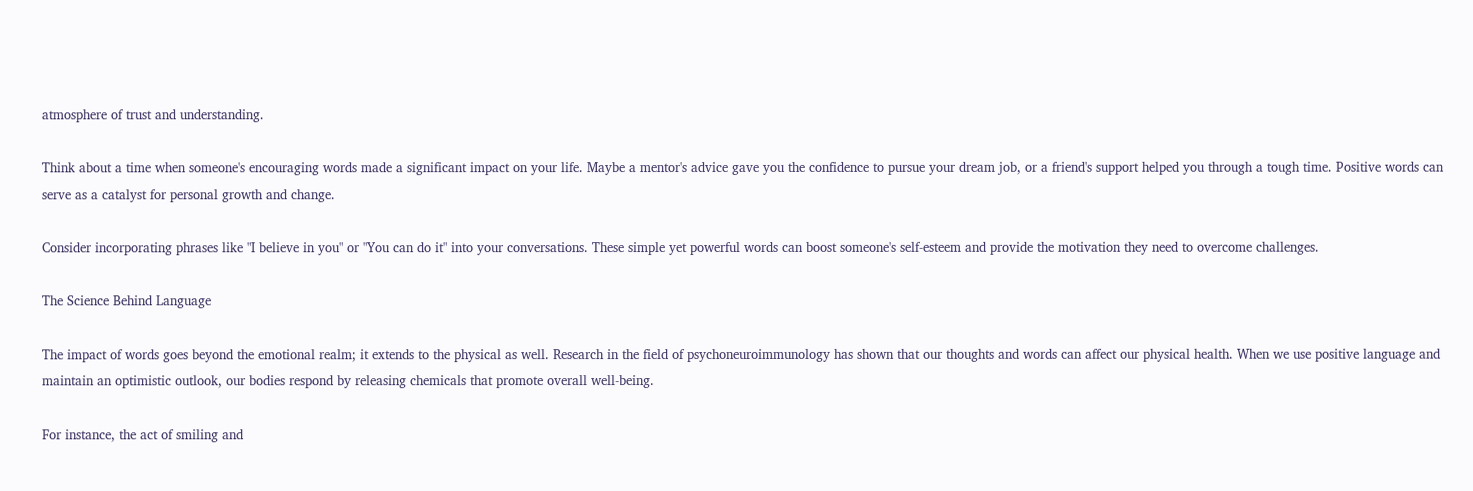atmosphere of trust and understanding.

Think about a time when someone's encouraging words made a significant impact on your life. Maybe a mentor's advice gave you the confidence to pursue your dream job, or a friend's support helped you through a tough time. Positive words can serve as a catalyst for personal growth and change.

Consider incorporating phrases like "I believe in you" or "You can do it" into your conversations. These simple yet powerful words can boost someone's self-esteem and provide the motivation they need to overcome challenges.

The Science Behind Language

The impact of words goes beyond the emotional realm; it extends to the physical as well. Research in the field of psychoneuroimmunology has shown that our thoughts and words can affect our physical health. When we use positive language and maintain an optimistic outlook, our bodies respond by releasing chemicals that promote overall well-being.

For instance, the act of smiling and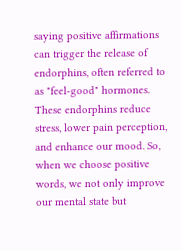saying positive affirmations can trigger the release of endorphins, often referred to as "feel-good" hormones. These endorphins reduce stress, lower pain perception, and enhance our mood. So, when we choose positive words, we not only improve our mental state but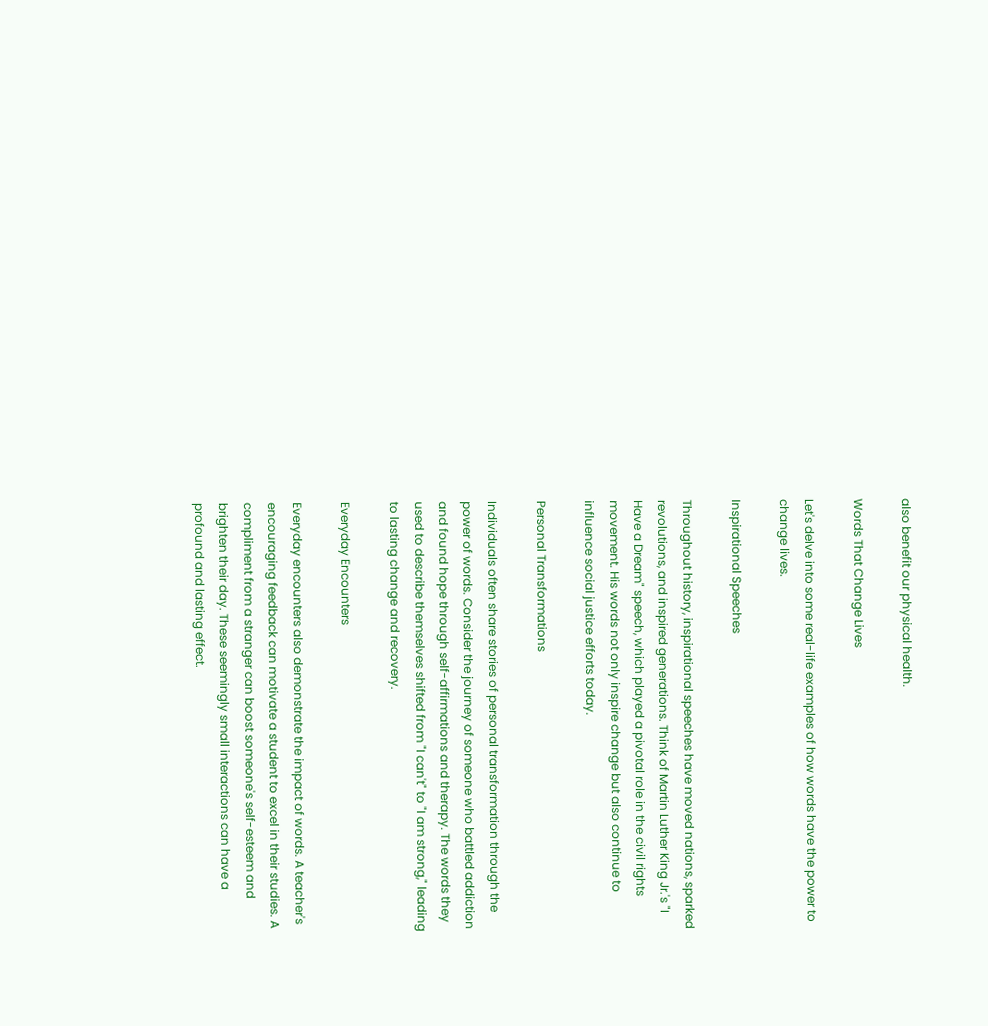also benefit our physical health.

Words That Change Lives

Let's delve into some real-life examples of how words have the power to change lives.

Inspirational Speeches

Throughout history, inspirational speeches have moved nations, sparked revolutions, and inspired generations. Think of Martin Luther King Jr.'s "I Have a Dream" speech, which played a pivotal role in the civil rights movement. His words not only inspire change but also continue to influence social justice efforts today.

Personal Transformations

Individuals often share stories of personal transformation through the power of words. Consider the journey of someone who battled addiction and found hope through self-affirmations and therapy. The words they used to describe themselves shifted from "I can't" to "I am strong," leading to lasting change and recovery.

Everyday Encounters

Everyday encounters also demonstrate the impact of words. A teacher's encouraging feedback can motivate a student to excel in their studies. A compliment from a stranger can boost someone's self-esteem and brighten their day. These seemingly small interactions can have a profound and lasting effect.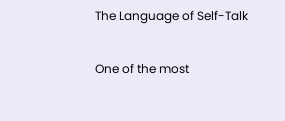The Language of Self-Talk

One of the most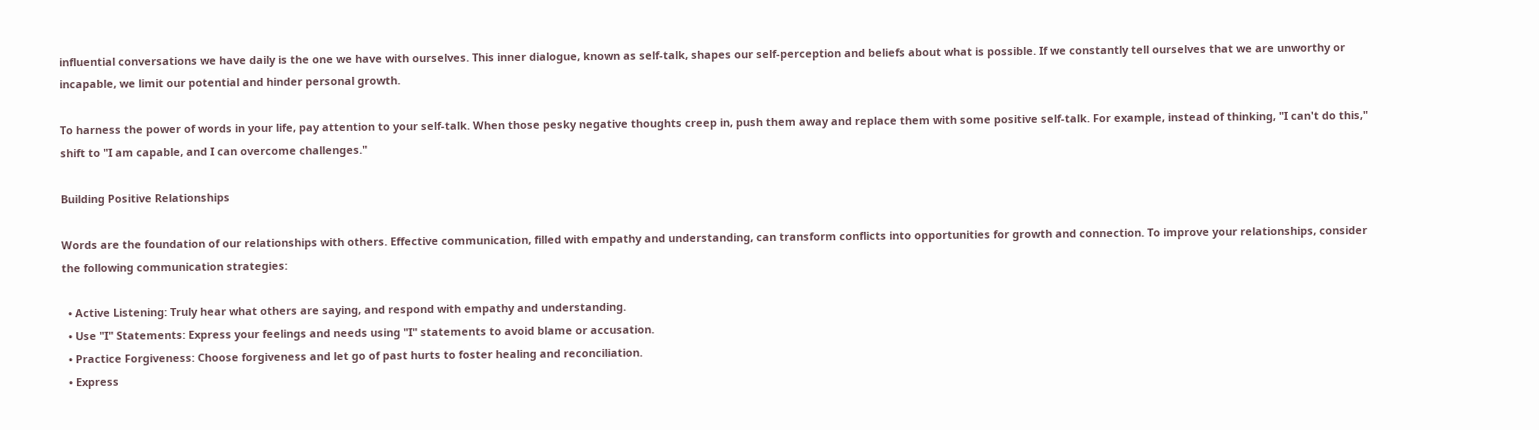influential conversations we have daily is the one we have with ourselves. This inner dialogue, known as self-talk, shapes our self-perception and beliefs about what is possible. If we constantly tell ourselves that we are unworthy or incapable, we limit our potential and hinder personal growth.

To harness the power of words in your life, pay attention to your self-talk. When those pesky negative thoughts creep in, push them away and replace them with some positive self-talk. For example, instead of thinking, "I can't do this," shift to "I am capable, and I can overcome challenges."

Building Positive Relationships

Words are the foundation of our relationships with others. Effective communication, filled with empathy and understanding, can transform conflicts into opportunities for growth and connection. To improve your relationships, consider the following communication strategies:

  • Active Listening: Truly hear what others are saying, and respond with empathy and understanding.
  • Use "I" Statements: Express your feelings and needs using "I" statements to avoid blame or accusation.
  • Practice Forgiveness: Choose forgiveness and let go of past hurts to foster healing and reconciliation.
  • Express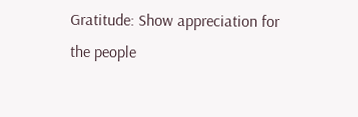Gratitude: Show appreciation for the people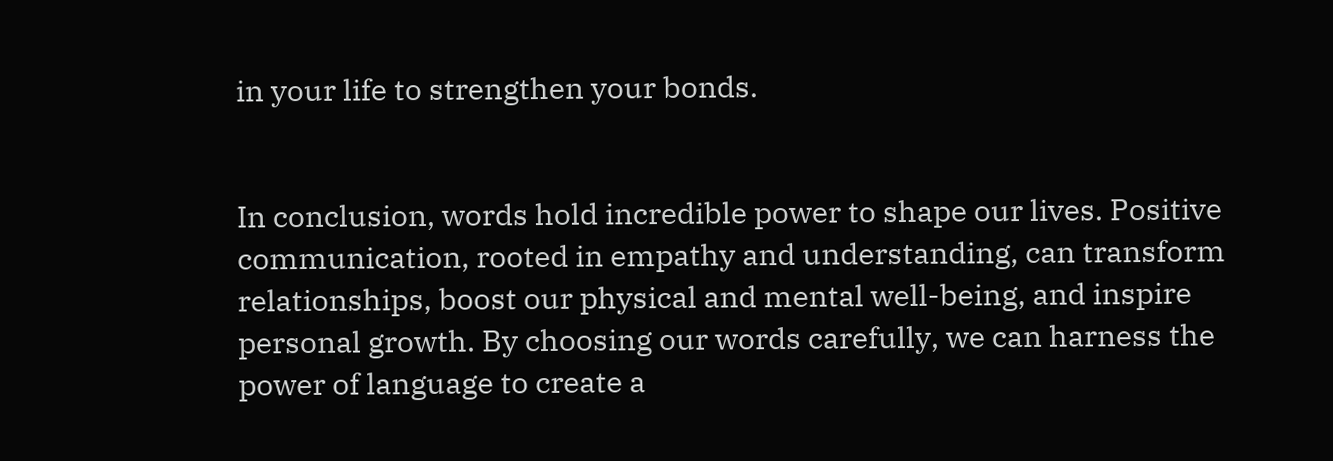in your life to strengthen your bonds.


In conclusion, words hold incredible power to shape our lives. Positive communication, rooted in empathy and understanding, can transform relationships, boost our physical and mental well-being, and inspire personal growth. By choosing our words carefully, we can harness the power of language to create a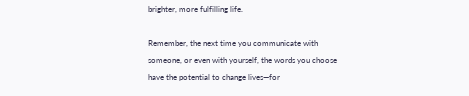brighter, more fulfilling life.

Remember, the next time you communicate with someone, or even with yourself, the words you choose have the potential to change lives—for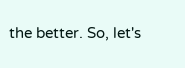the better. So, let's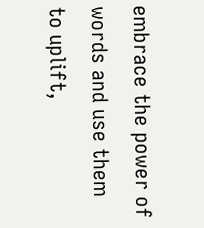embrace the power of words and use them to uplift,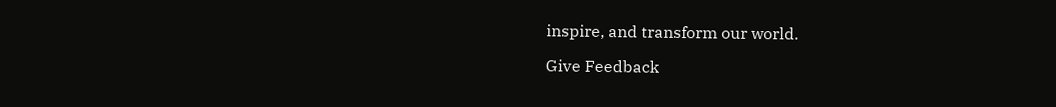inspire, and transform our world.

Give Feedback